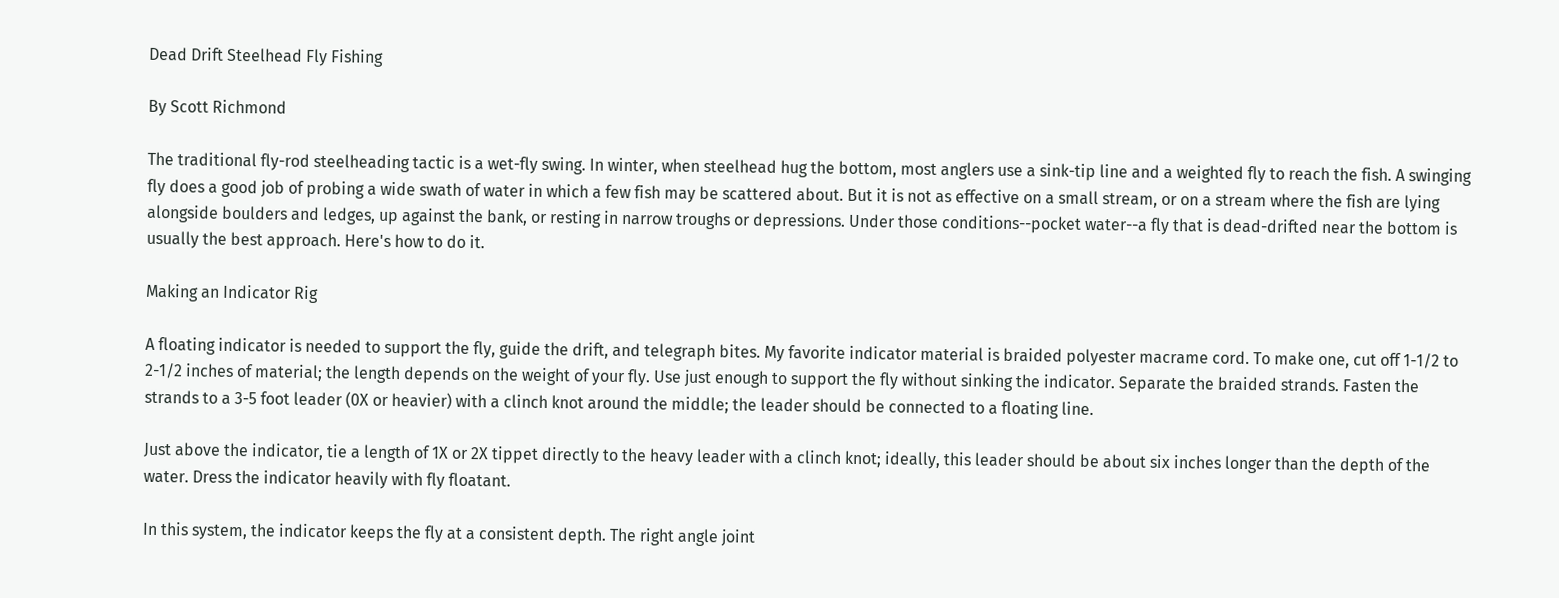Dead Drift Steelhead Fly Fishing

By Scott Richmond

The traditional fly-rod steelheading tactic is a wet-fly swing. In winter, when steelhead hug the bottom, most anglers use a sink-tip line and a weighted fly to reach the fish. A swinging fly does a good job of probing a wide swath of water in which a few fish may be scattered about. But it is not as effective on a small stream, or on a stream where the fish are lying alongside boulders and ledges, up against the bank, or resting in narrow troughs or depressions. Under those conditions--pocket water--a fly that is dead-drifted near the bottom is usually the best approach. Here's how to do it.

Making an Indicator Rig

A floating indicator is needed to support the fly, guide the drift, and telegraph bites. My favorite indicator material is braided polyester macrame cord. To make one, cut off 1-1/2 to 2-1/2 inches of material; the length depends on the weight of your fly. Use just enough to support the fly without sinking the indicator. Separate the braided strands. Fasten the strands to a 3-5 foot leader (0X or heavier) with a clinch knot around the middle; the leader should be connected to a floating line.

Just above the indicator, tie a length of 1X or 2X tippet directly to the heavy leader with a clinch knot; ideally, this leader should be about six inches longer than the depth of the water. Dress the indicator heavily with fly floatant.

In this system, the indicator keeps the fly at a consistent depth. The right angle joint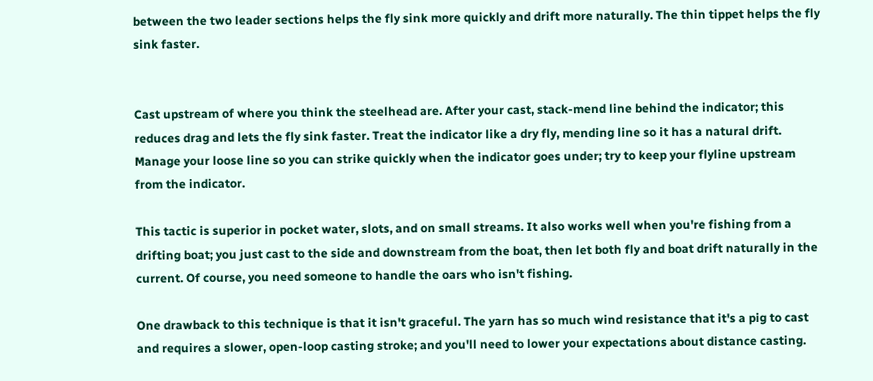between the two leader sections helps the fly sink more quickly and drift more naturally. The thin tippet helps the fly sink faster.


Cast upstream of where you think the steelhead are. After your cast, stack-mend line behind the indicator; this reduces drag and lets the fly sink faster. Treat the indicator like a dry fly, mending line so it has a natural drift. Manage your loose line so you can strike quickly when the indicator goes under; try to keep your flyline upstream from the indicator.

This tactic is superior in pocket water, slots, and on small streams. It also works well when you're fishing from a drifting boat; you just cast to the side and downstream from the boat, then let both fly and boat drift naturally in the current. Of course, you need someone to handle the oars who isn't fishing.

One drawback to this technique is that it isn't graceful. The yarn has so much wind resistance that it's a pig to cast and requires a slower, open-loop casting stroke; and you'll need to lower your expectations about distance casting.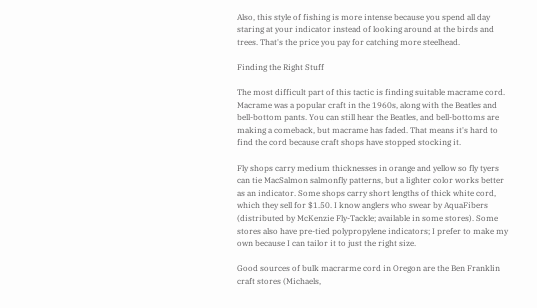Also, this style of fishing is more intense because you spend all day staring at your indicator instead of looking around at the birds and trees. That's the price you pay for catching more steelhead.

Finding the Right Stuff

The most difficult part of this tactic is finding suitable macrame cord. Macrame was a popular craft in the 1960s, along with the Beatles and bell-bottom pants. You can still hear the Beatles, and bell-bottoms are making a comeback, but macrame has faded. That means it's hard to find the cord because craft shops have stopped stocking it.

Fly shops carry medium thicknesses in orange and yellow so fly tyers can tie MacSalmon salmonfly patterns, but a lighter color works better as an indicator. Some shops carry short lengths of thick white cord, which they sell for $1.50. I know anglers who swear by AquaFibers (distributed by McKenzie Fly-Tackle; available in some stores). Some stores also have pre-tied polypropylene indicators; I prefer to make my own because I can tailor it to just the right size.

Good sources of bulk macrarme cord in Oregon are the Ben Franklin craft stores (Michaels,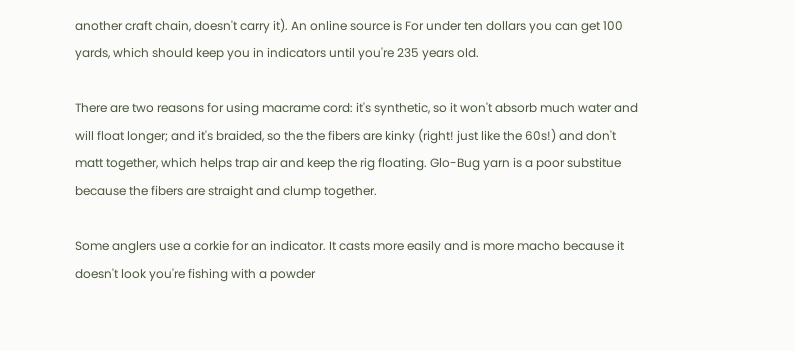another craft chain, doesn't carry it). An online source is For under ten dollars you can get 100 yards, which should keep you in indicators until you're 235 years old.

There are two reasons for using macrame cord: it's synthetic, so it won't absorb much water and will float longer; and it's braided, so the the fibers are kinky (right! just like the 60s!) and don't matt together, which helps trap air and keep the rig floating. Glo-Bug yarn is a poor substitue because the fibers are straight and clump together.

Some anglers use a corkie for an indicator. It casts more easily and is more macho because it doesn't look you're fishing with a powder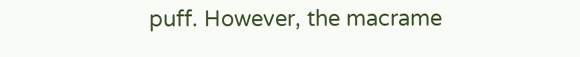puff. However, the macrame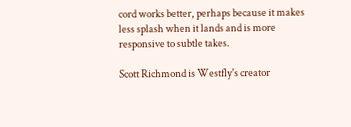cord works better, perhaps because it makes less splash when it lands and is more responsive to subtle takes.

Scott Richmond is Westfly's creator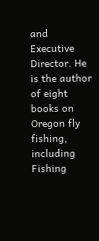and Executive Director. He is the author of eight books on Oregon fly fishing, including Fishing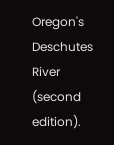Oregon's Deschutes River (second edition).